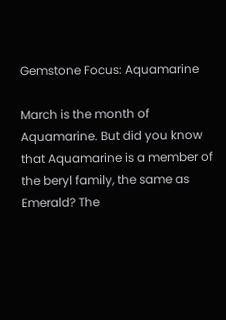Gemstone Focus: Aquamarine

March is the month of Aquamarine. But did you know that Aquamarine is a member of the beryl family, the same as Emerald? The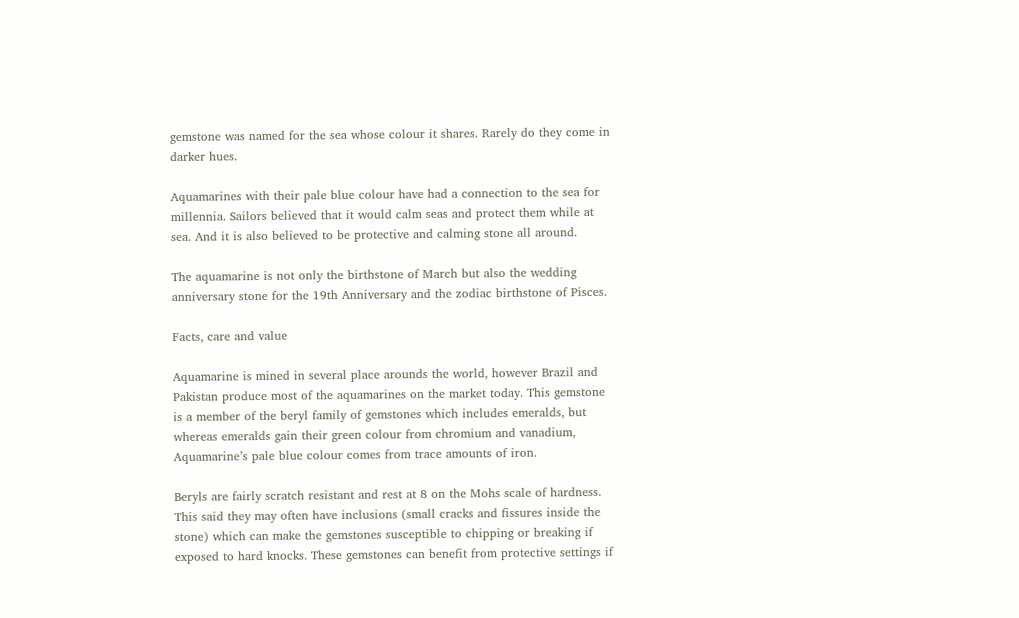gemstone was named for the sea whose colour it shares. Rarely do they come in darker hues.

Aquamarines with their pale blue colour have had a connection to the sea for millennia. Sailors believed that it would calm seas and protect them while at sea. And it is also believed to be protective and calming stone all around.

The aquamarine is not only the birthstone of March but also the wedding anniversary stone for the 19th Anniversary and the zodiac birthstone of Pisces.

Facts, care and value

Aquamarine is mined in several place arounds the world, however Brazil and Pakistan produce most of the aquamarines on the market today. This gemstone is a member of the beryl family of gemstones which includes emeralds, but whereas emeralds gain their green colour from chromium and vanadium, Aquamarine’s pale blue colour comes from trace amounts of iron.

Beryls are fairly scratch resistant and rest at 8 on the Mohs scale of hardness. This said they may often have inclusions (small cracks and fissures inside the stone) which can make the gemstones susceptible to chipping or breaking if exposed to hard knocks. These gemstones can benefit from protective settings if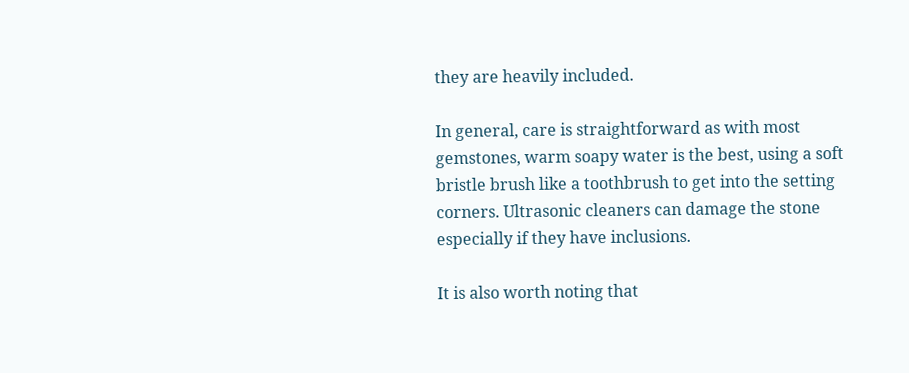they are heavily included.

In general, care is straightforward as with most gemstones, warm soapy water is the best, using a soft bristle brush like a toothbrush to get into the setting corners. Ultrasonic cleaners can damage the stone especially if they have inclusions.

It is also worth noting that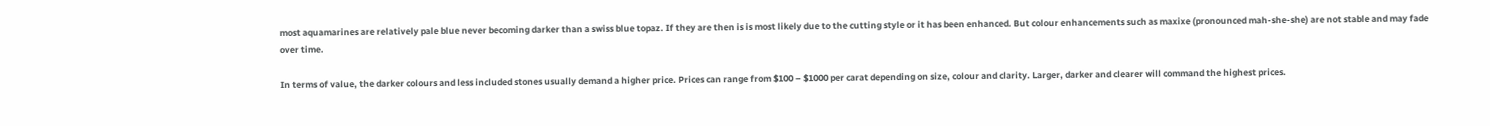most aquamarines are relatively pale blue never becoming darker than a swiss blue topaz. If they are then is is most likely due to the cutting style or it has been enhanced. But colour enhancements such as maxixe (pronounced mah-she-she) are not stable and may fade over time.

In terms of value, the darker colours and less included stones usually demand a higher price. Prices can range from $100 – $1000 per carat depending on size, colour and clarity. Larger, darker and clearer will command the highest prices.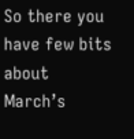So there you have few bits about March’s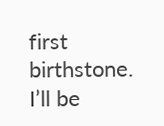first birthstone. I’ll be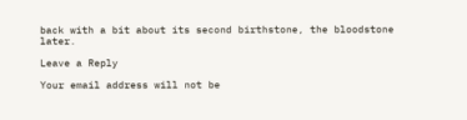back with a bit about its second birthstone, the bloodstone later.

Leave a Reply

Your email address will not be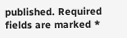published. Required fields are marked *